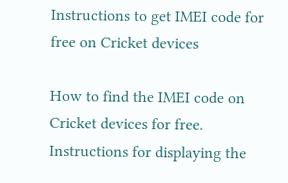Instructions to get IMEI code for free on Cricket devices

How to find the IMEI code on Cricket devices for free. Instructions for displaying the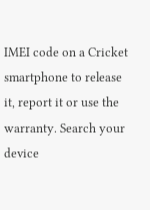IMEI code on a Cricket smartphone to release it, report it or use the warranty. Search your device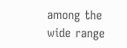among the wide range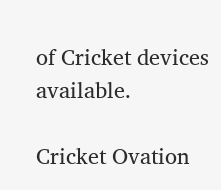of Cricket devices available.

Cricket Ovation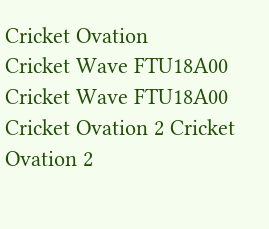Cricket Ovation
Cricket Wave FTU18A00 Cricket Wave FTU18A00
Cricket Ovation 2 Cricket Ovation 2